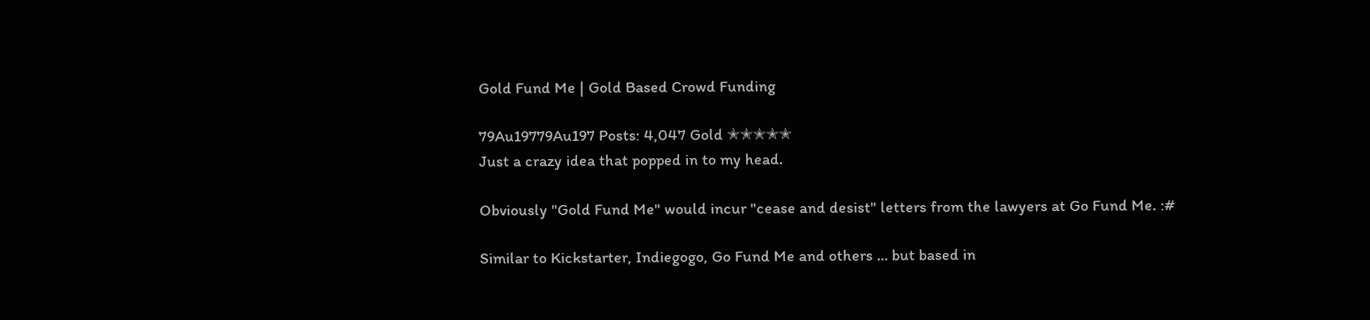Gold Fund Me | Gold Based Crowd Funding

79Au19779Au197 Posts: 4,047 Gold ✭✭✭✭✭
Just a crazy idea that popped in to my head.

Obviously "Gold Fund Me" would incur "cease and desist" letters from the lawyers at Go Fund Me. :#

Similar to Kickstarter, Indiegogo, Go Fund Me and others … but based in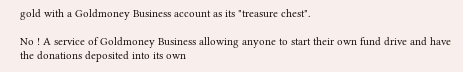gold with a Goldmoney Business account as its "treasure chest".

No ! A service of Goldmoney Business allowing anyone to start their own fund drive and have the donations deposited into its own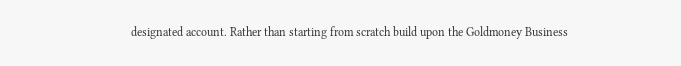designated account. Rather than starting from scratch build upon the Goldmoney Business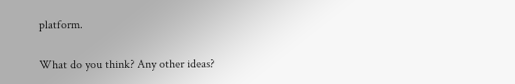platform.

What do you think? Any other ideas?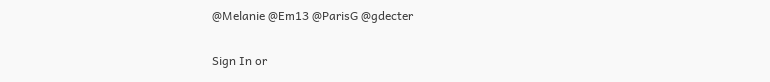@Melanie @Em13 @ParisG @gdecter


Sign In or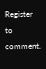Register to comment.